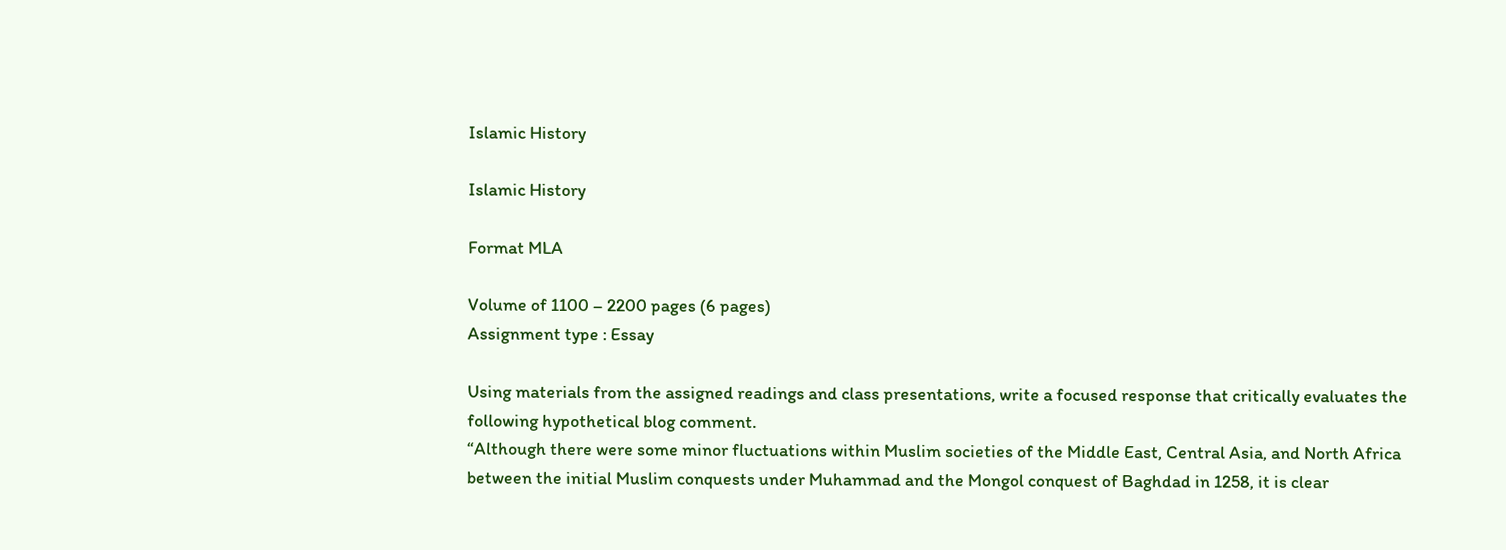Islamic History

Islamic History

Format MLA

Volume of 1100 – 2200 pages (6 pages)
Assignment type : Essay

Using materials from the assigned readings and class presentations, write a focused response that critically evaluates the following hypothetical blog comment.
“Although there were some minor fluctuations within Muslim societies of the Middle East, Central Asia, and North Africa between the initial Muslim conquests under Muhammad and the Mongol conquest of Baghdad in 1258, it is clear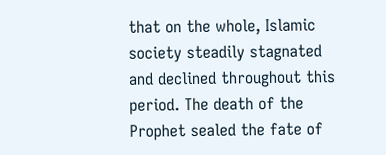that on the whole, Islamic society steadily stagnated and declined throughout this period. The death of the Prophet sealed the fate of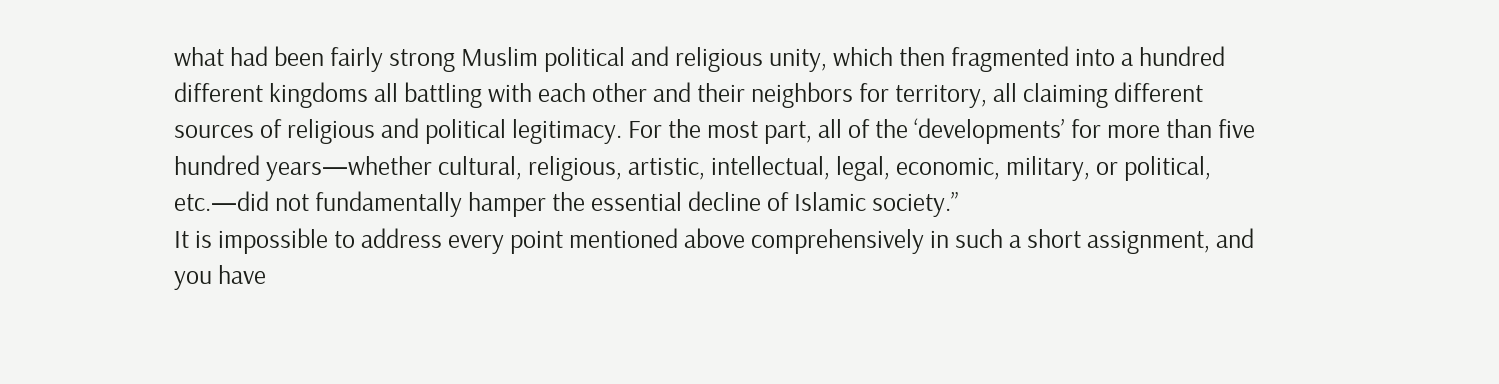what had been fairly strong Muslim political and religious unity, which then fragmented into a hundred different kingdoms all battling with each other and their neighbors for territory, all claiming different sources of religious and political legitimacy. For the most part, all of the ‘developments’ for more than five hundred years—whether cultural, religious, artistic, intellectual, legal, economic, military, or political, etc.—did not fundamentally hamper the essential decline of Islamic society.”
It is impossible to address every point mentioned above comprehensively in such a short assignment, and you have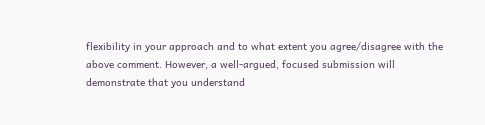flexibility in your approach and to what extent you agree/disagree with the above comment. However, a well-argued, focused submission will demonstrate that you understand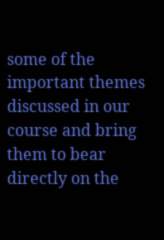some of the important themes discussed in our course and bring them to bear directly on the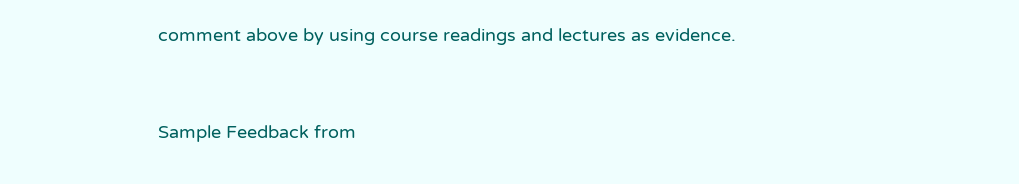comment above by using course readings and lectures as evidence.


Sample Feedback from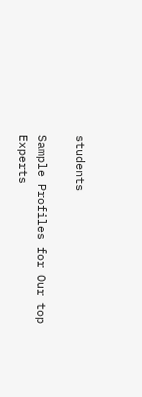students

Sample Profiles for Our top Experts